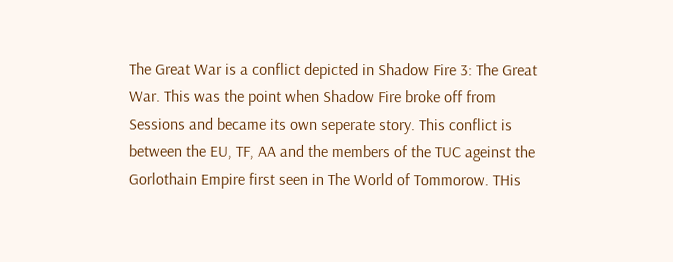The Great War is a conflict depicted in Shadow Fire 3: The Great War. This was the point when Shadow Fire broke off from Sessions and became its own seperate story. This conflict is between the EU, TF, AA and the members of the TUC ageinst the Gorlothain Empire first seen in The World of Tommorow. THis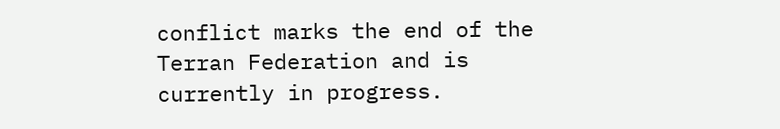conflict marks the end of the Terran Federation and is currently in progress.